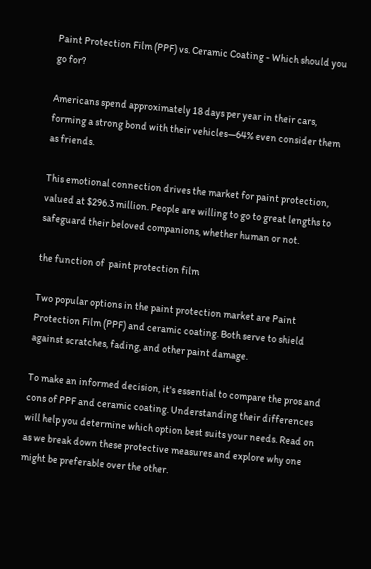Paint Protection Film (PPF) vs. Ceramic Coating - Which should you go for?

Americans spend approximately 18 days per year in their cars, forming a strong bond with their vehicles—64% even consider them as friends.

This emotional connection drives the market for paint protection, valued at $296.3 million. People are willing to go to great lengths to safeguard their beloved companions, whether human or not.

the function of  paint protection film

Two popular options in the paint protection market are Paint Protection Film (PPF) and ceramic coating. Both serve to shield against scratches, fading, and other paint damage.

To make an informed decision, it's essential to compare the pros and cons of PPF and ceramic coating. Understanding their differences will help you determine which option best suits your needs. Read on as we break down these protective measures and explore why one might be preferable over the other.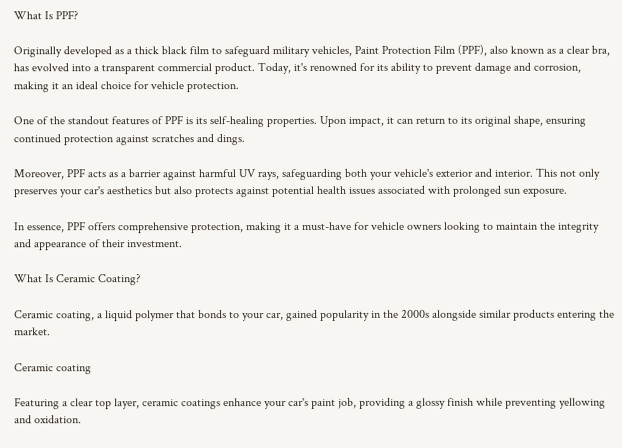What Is PPF?

Originally developed as a thick black film to safeguard military vehicles, Paint Protection Film (PPF), also known as a clear bra, has evolved into a transparent commercial product. Today, it's renowned for its ability to prevent damage and corrosion, making it an ideal choice for vehicle protection.

One of the standout features of PPF is its self-healing properties. Upon impact, it can return to its original shape, ensuring continued protection against scratches and dings.

Moreover, PPF acts as a barrier against harmful UV rays, safeguarding both your vehicle's exterior and interior. This not only preserves your car's aesthetics but also protects against potential health issues associated with prolonged sun exposure.

In essence, PPF offers comprehensive protection, making it a must-have for vehicle owners looking to maintain the integrity and appearance of their investment.

What Is Ceramic Coating?

Ceramic coating, a liquid polymer that bonds to your car, gained popularity in the 2000s alongside similar products entering the market.

Ceramic coating

Featuring a clear top layer, ceramic coatings enhance your car's paint job, providing a glossy finish while preventing yellowing and oxidation.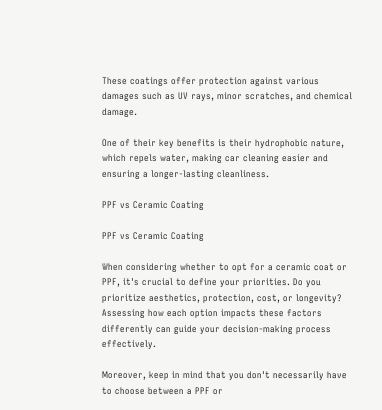These coatings offer protection against various damages such as UV rays, minor scratches, and chemical damage.

One of their key benefits is their hydrophobic nature, which repels water, making car cleaning easier and ensuring a longer-lasting cleanliness.

PPF vs Ceramic Coating

PPF vs Ceramic Coating

When considering whether to opt for a ceramic coat or PPF, it's crucial to define your priorities. Do you prioritize aesthetics, protection, cost, or longevity? Assessing how each option impacts these factors differently can guide your decision-making process effectively.

Moreover, keep in mind that you don't necessarily have to choose between a PPF or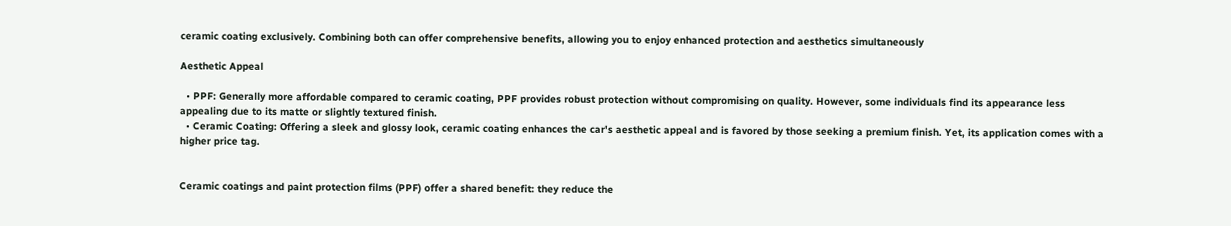ceramic coating exclusively. Combining both can offer comprehensive benefits, allowing you to enjoy enhanced protection and aesthetics simultaneously

Aesthetic Appeal

  • PPF: Generally more affordable compared to ceramic coating, PPF provides robust protection without compromising on quality. However, some individuals find its appearance less appealing due to its matte or slightly textured finish.
  • Ceramic Coating: Offering a sleek and glossy look, ceramic coating enhances the car's aesthetic appeal and is favored by those seeking a premium finish. Yet, its application comes with a higher price tag.


Ceramic coatings and paint protection films (PPF) offer a shared benefit: they reduce the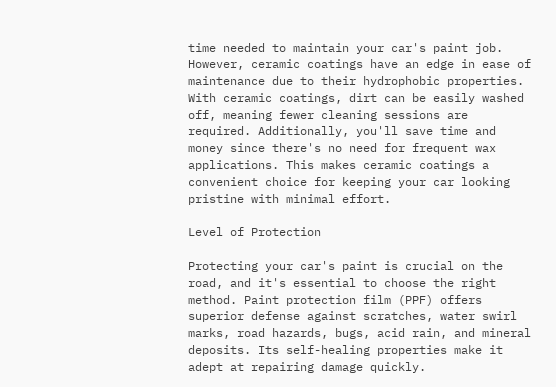time needed to maintain your car's paint job. However, ceramic coatings have an edge in ease of maintenance due to their hydrophobic properties. With ceramic coatings, dirt can be easily washed off, meaning fewer cleaning sessions are required. Additionally, you'll save time and money since there's no need for frequent wax applications. This makes ceramic coatings a convenient choice for keeping your car looking pristine with minimal effort.

Level of Protection

Protecting your car's paint is crucial on the road, and it's essential to choose the right method. Paint protection film (PPF) offers superior defense against scratches, water swirl marks, road hazards, bugs, acid rain, and mineral deposits. Its self-healing properties make it adept at repairing damage quickly.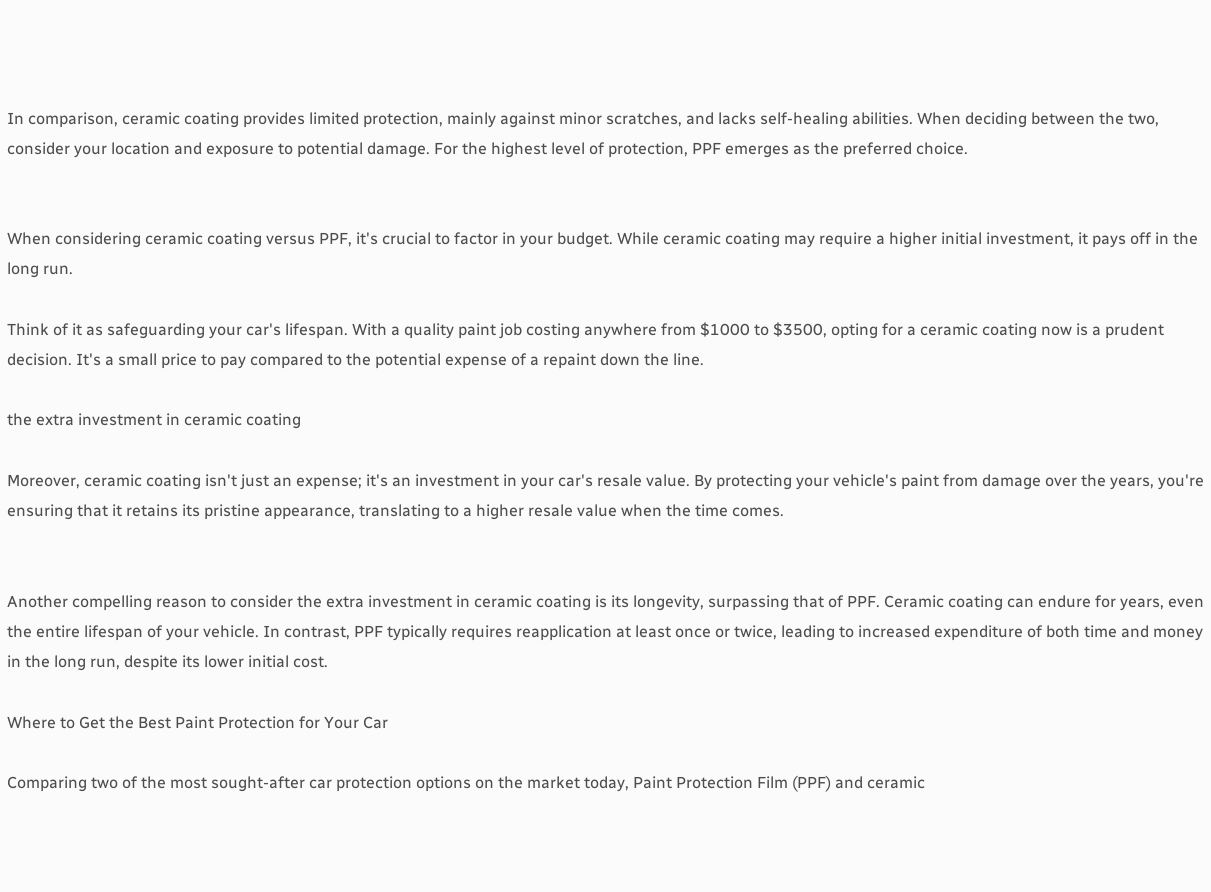In comparison, ceramic coating provides limited protection, mainly against minor scratches, and lacks self-healing abilities. When deciding between the two, consider your location and exposure to potential damage. For the highest level of protection, PPF emerges as the preferred choice.


When considering ceramic coating versus PPF, it's crucial to factor in your budget. While ceramic coating may require a higher initial investment, it pays off in the long run.

Think of it as safeguarding your car's lifespan. With a quality paint job costing anywhere from $1000 to $3500, opting for a ceramic coating now is a prudent decision. It's a small price to pay compared to the potential expense of a repaint down the line.

the extra investment in ceramic coating

Moreover, ceramic coating isn't just an expense; it's an investment in your car's resale value. By protecting your vehicle's paint from damage over the years, you're ensuring that it retains its pristine appearance, translating to a higher resale value when the time comes.


Another compelling reason to consider the extra investment in ceramic coating is its longevity, surpassing that of PPF. Ceramic coating can endure for years, even the entire lifespan of your vehicle. In contrast, PPF typically requires reapplication at least once or twice, leading to increased expenditure of both time and money in the long run, despite its lower initial cost.

Where to Get the Best Paint Protection for Your Car

Comparing two of the most sought-after car protection options on the market today, Paint Protection Film (PPF) and ceramic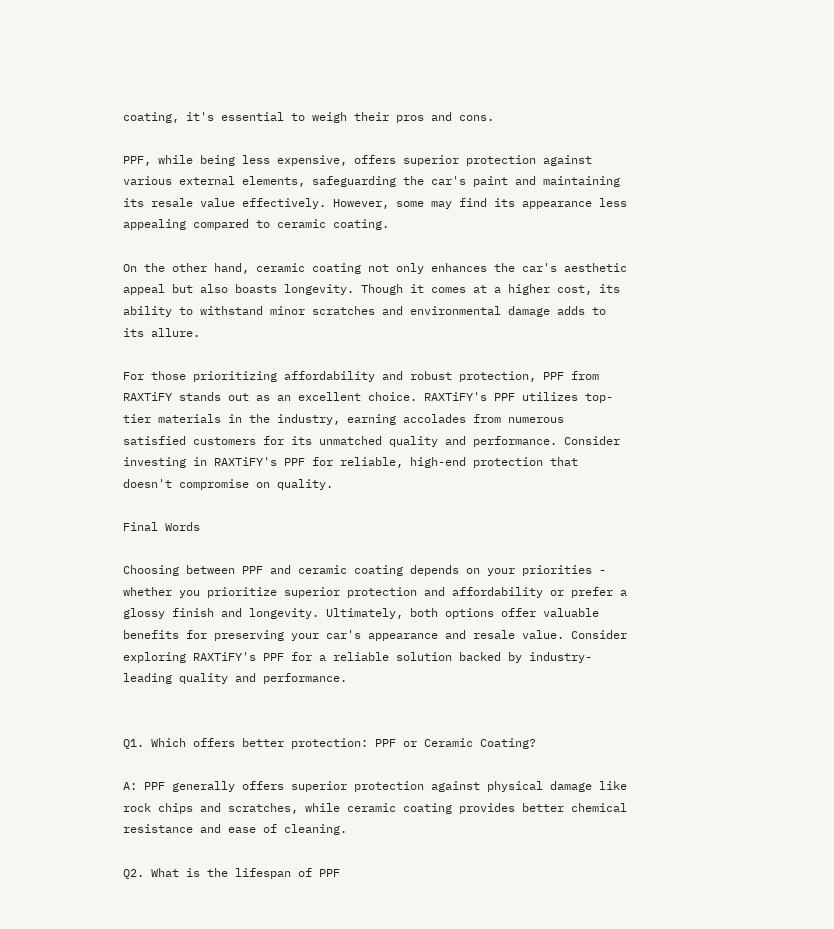coating, it's essential to weigh their pros and cons.

PPF, while being less expensive, offers superior protection against various external elements, safeguarding the car's paint and maintaining its resale value effectively. However, some may find its appearance less appealing compared to ceramic coating.

On the other hand, ceramic coating not only enhances the car's aesthetic appeal but also boasts longevity. Though it comes at a higher cost, its ability to withstand minor scratches and environmental damage adds to its allure.

For those prioritizing affordability and robust protection, PPF from RAXTiFY stands out as an excellent choice. RAXTiFY's PPF utilizes top-tier materials in the industry, earning accolades from numerous satisfied customers for its unmatched quality and performance. Consider investing in RAXTiFY's PPF for reliable, high-end protection that doesn't compromise on quality.

Final Words

Choosing between PPF and ceramic coating depends on your priorities - whether you prioritize superior protection and affordability or prefer a glossy finish and longevity. Ultimately, both options offer valuable benefits for preserving your car's appearance and resale value. Consider exploring RAXTiFY's PPF for a reliable solution backed by industry-leading quality and performance.


Q1. Which offers better protection: PPF or Ceramic Coating?

A: PPF generally offers superior protection against physical damage like rock chips and scratches, while ceramic coating provides better chemical resistance and ease of cleaning.

Q2. What is the lifespan of PPF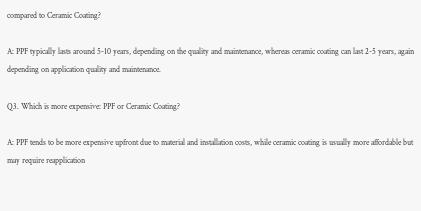compared to Ceramic Coating?

A: PPF typically lasts around 5-10 years, depending on the quality and maintenance, whereas ceramic coating can last 2-5 years, again depending on application quality and maintenance.

Q3. Which is more expensive: PPF or Ceramic Coating?

A: PPF tends to be more expensive upfront due to material and installation costs, while ceramic coating is usually more affordable but may require reapplication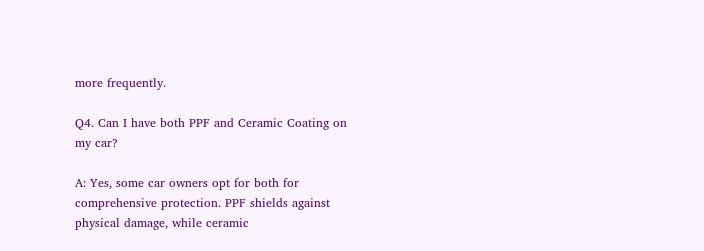more frequently.

Q4. Can I have both PPF and Ceramic Coating on my car?

A: Yes, some car owners opt for both for comprehensive protection. PPF shields against physical damage, while ceramic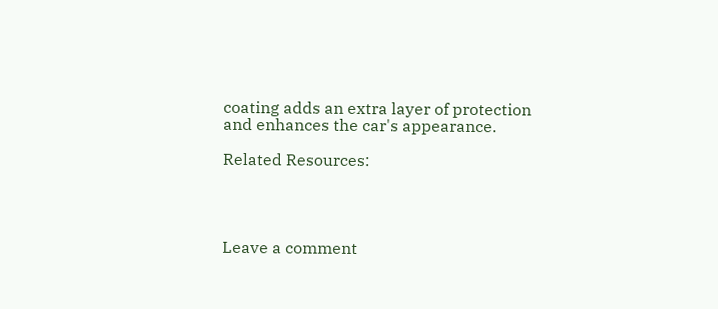coating adds an extra layer of protection and enhances the car's appearance.

Related Resources:




Leave a comment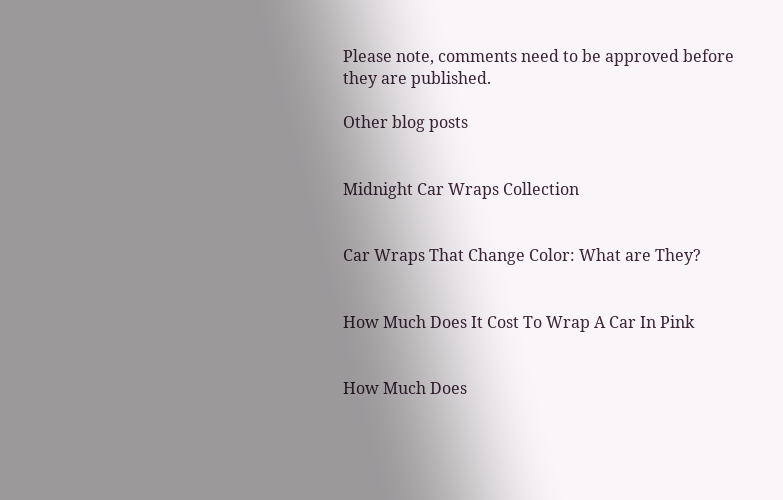Please note, comments need to be approved before they are published.

Other blog posts


Midnight Car Wraps Collection


Car Wraps That Change Color: What are They?


How Much Does It Cost To Wrap A Car In Pink


How Much Does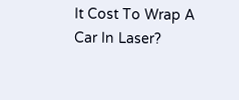It Cost To Wrap A Car In Laser?